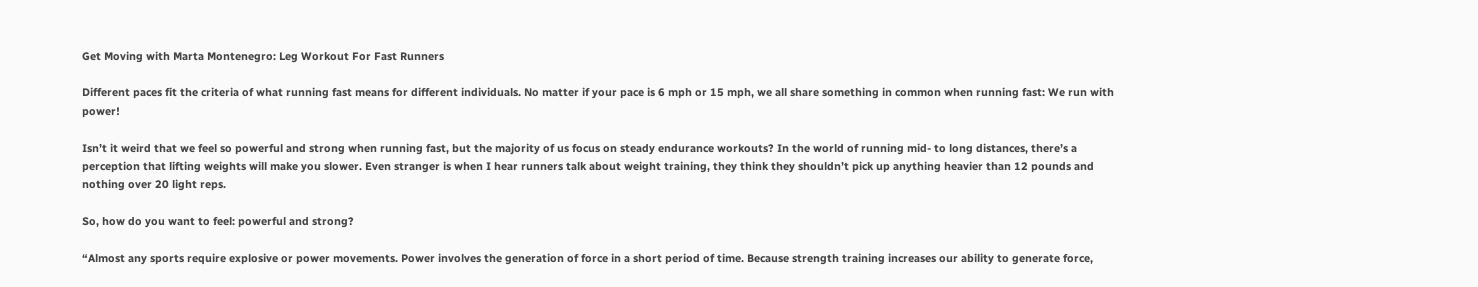Get Moving with Marta Montenegro: Leg Workout For Fast Runners

Different paces fit the criteria of what running fast means for different individuals. No matter if your pace is 6 mph or 15 mph, we all share something in common when running fast: We run with power!

Isn’t it weird that we feel so powerful and strong when running fast, but the majority of us focus on steady endurance workouts? In the world of running mid- to long distances, there’s a perception that lifting weights will make you slower. Even stranger is when I hear runners talk about weight training, they think they shouldn’t pick up anything heavier than 12 pounds and nothing over 20 light reps.

So, how do you want to feel: powerful and strong?

“Almost any sports require explosive or power movements. Power involves the generation of force in a short period of time. Because strength training increases our ability to generate force,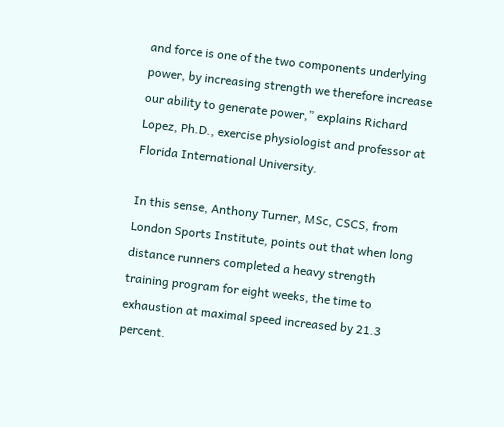and force is one of the two components underlying power, by increasing strength we therefore increase our ability to generate power,” explains Richard Lopez, Ph.D., exercise physiologist and professor at Florida International University.

In this sense, Anthony Turner, MSc, CSCS, from London Sports Institute, points out that when long distance runners completed a heavy strength training program for eight weeks, the time to exhaustion at maximal speed increased by 21.3 percent.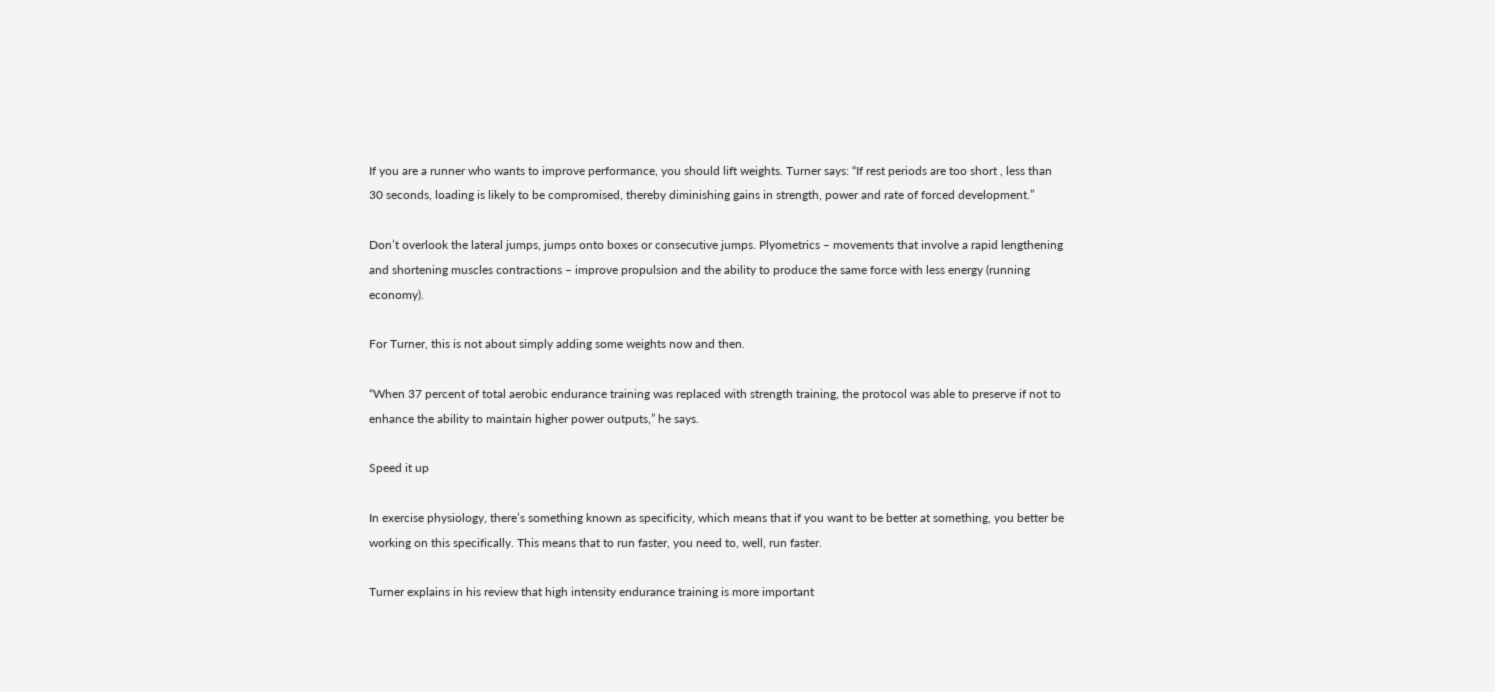If you are a runner who wants to improve performance, you should lift weights. Turner says: “If rest periods are too short , less than 30 seconds, loading is likely to be compromised, thereby diminishing gains in strength, power and rate of forced development.”

Don’t overlook the lateral jumps, jumps onto boxes or consecutive jumps. Plyometrics – movements that involve a rapid lengthening and shortening muscles contractions – improve propulsion and the ability to produce the same force with less energy (running economy).

For Turner, this is not about simply adding some weights now and then.

“When 37 percent of total aerobic endurance training was replaced with strength training, the protocol was able to preserve if not to enhance the ability to maintain higher power outputs,” he says.

Speed it up

In exercise physiology, there’s something known as specificity, which means that if you want to be better at something, you better be working on this specifically. This means that to run faster, you need to, well, run faster.

Turner explains in his review that high intensity endurance training is more important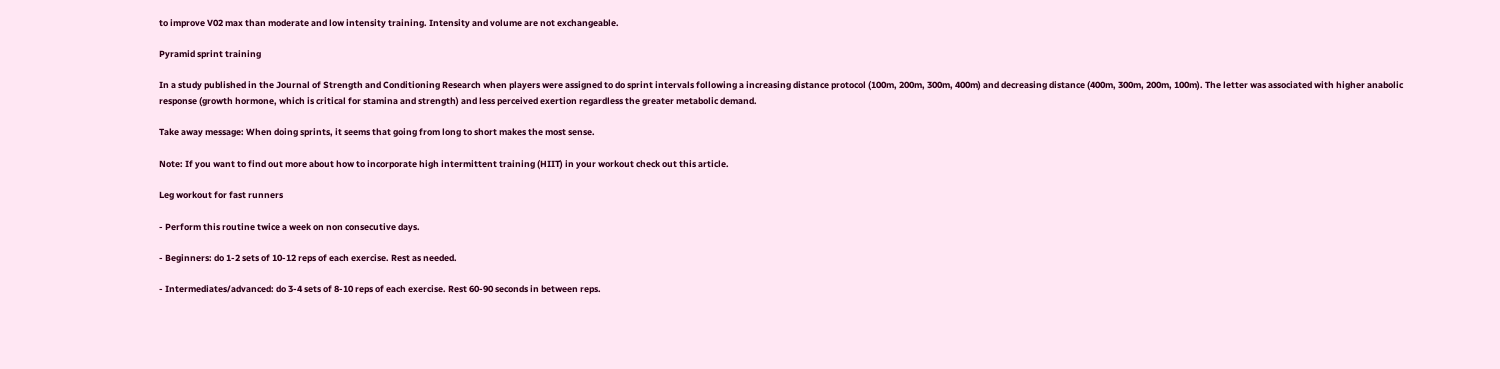to improve V02 max than moderate and low intensity training. Intensity and volume are not exchangeable.

Pyramid sprint training

In a study published in the Journal of Strength and Conditioning Research when players were assigned to do sprint intervals following a increasing distance protocol (100m, 200m, 300m, 400m) and decreasing distance (400m, 300m, 200m, 100m). The letter was associated with higher anabolic response (growth hormone, which is critical for stamina and strength) and less perceived exertion regardless the greater metabolic demand.

Take away message: When doing sprints, it seems that going from long to short makes the most sense.

Note: If you want to find out more about how to incorporate high intermittent training (HIIT) in your workout check out this article.

Leg workout for fast runners

- Perform this routine twice a week on non consecutive days.

- Beginners: do 1-2 sets of 10-12 reps of each exercise. Rest as needed.

- Intermediates/advanced: do 3-4 sets of 8-10 reps of each exercise. Rest 60-90 seconds in between reps.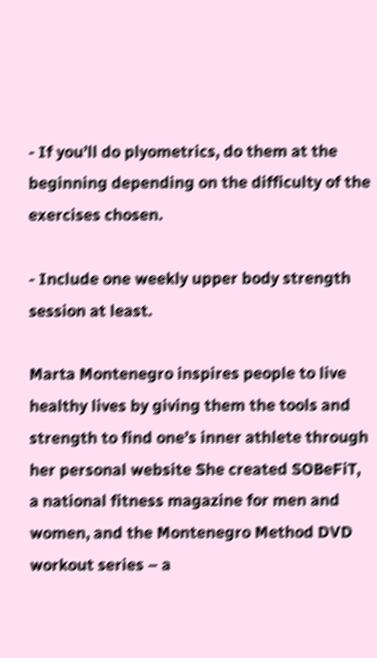- If you’ll do plyometrics, do them at the beginning depending on the difficulty of the exercises chosen.

- Include one weekly upper body strength session at least.

Marta Montenegro inspires people to live healthy lives by giving them the tools and strength to find one’s inner athlete through her personal website She created SOBeFiT, a national fitness magazine for men and women, and the Montenegro Method DVD workout series – a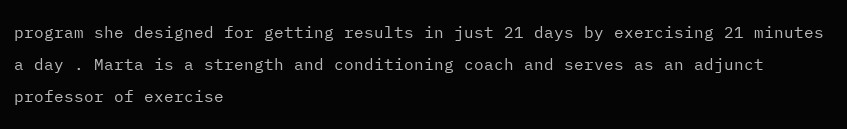program she designed for getting results in just 21 days by exercising 21 minutes a day . Marta is a strength and conditioning coach and serves as an adjunct professor of exercise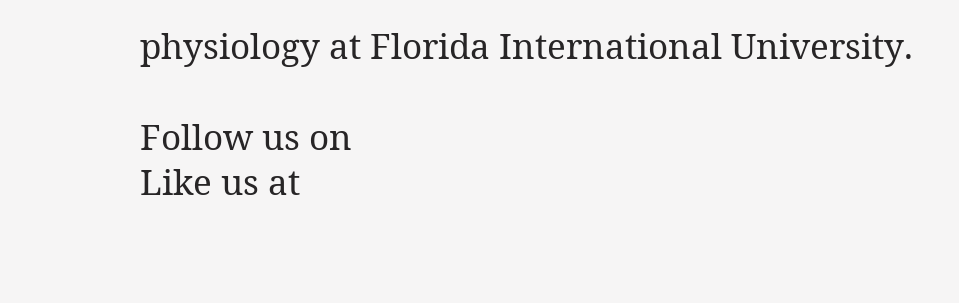physiology at Florida International University.

Follow us on
Like us at